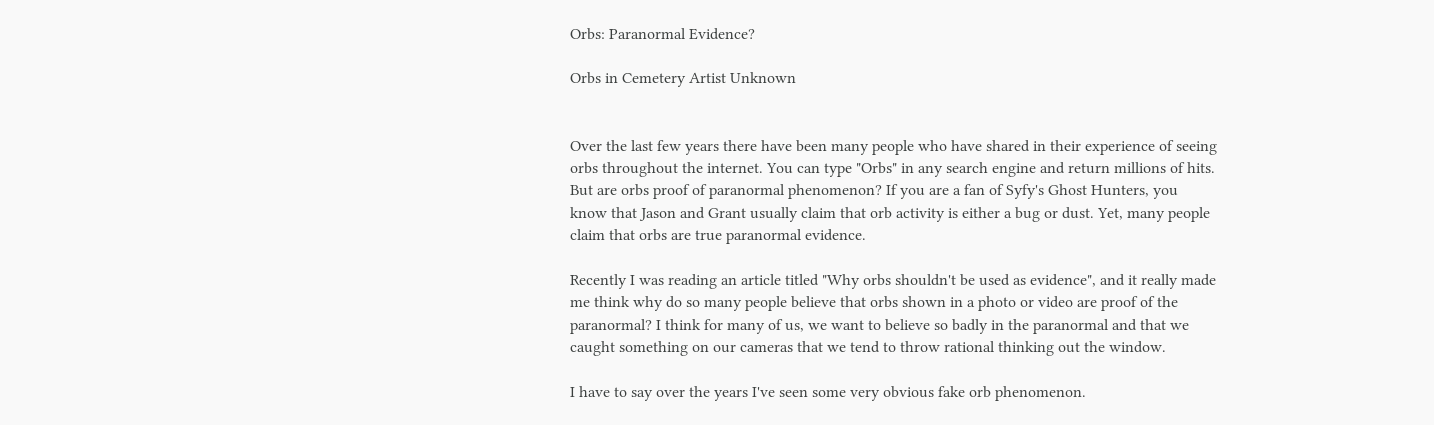Orbs: Paranormal Evidence?

Orbs in Cemetery Artist Unknown


Over the last few years there have been many people who have shared in their experience of seeing orbs throughout the internet. You can type "Orbs" in any search engine and return millions of hits. But are orbs proof of paranormal phenomenon? If you are a fan of Syfy's Ghost Hunters, you know that Jason and Grant usually claim that orb activity is either a bug or dust. Yet, many people claim that orbs are true paranormal evidence.

Recently I was reading an article titled "Why orbs shouldn't be used as evidence", and it really made me think why do so many people believe that orbs shown in a photo or video are proof of the paranormal? I think for many of us, we want to believe so badly in the paranormal and that we caught something on our cameras that we tend to throw rational thinking out the window.

I have to say over the years I've seen some very obvious fake orb phenomenon.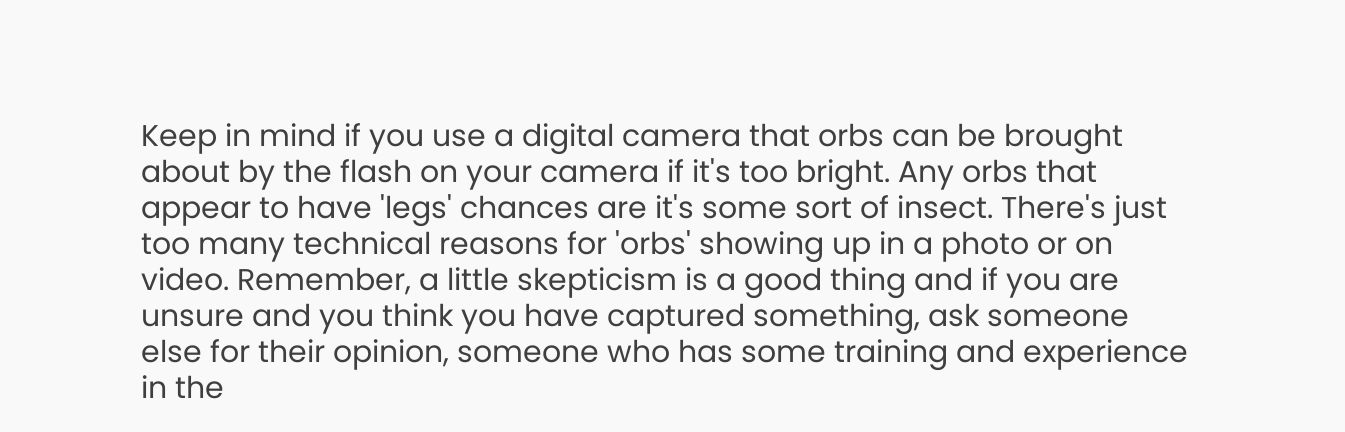Keep in mind if you use a digital camera that orbs can be brought about by the flash on your camera if it's too bright. Any orbs that appear to have 'legs' chances are it's some sort of insect. There's just too many technical reasons for 'orbs' showing up in a photo or on video. Remember, a little skepticism is a good thing and if you are unsure and you think you have captured something, ask someone else for their opinion, someone who has some training and experience in the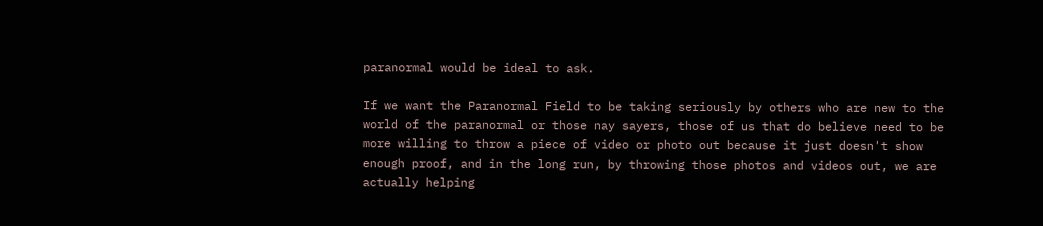paranormal would be ideal to ask.

If we want the Paranormal Field to be taking seriously by others who are new to the world of the paranormal or those nay sayers, those of us that do believe need to be more willing to throw a piece of video or photo out because it just doesn't show enough proof, and in the long run, by throwing those photos and videos out, we are actually helping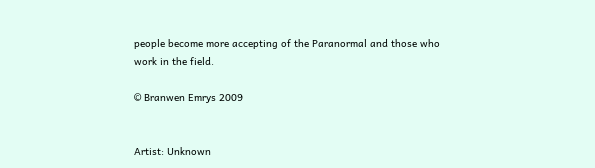people become more accepting of the Paranormal and those who work in the field.

© Branwen Emrys 2009


Artist: Unknown